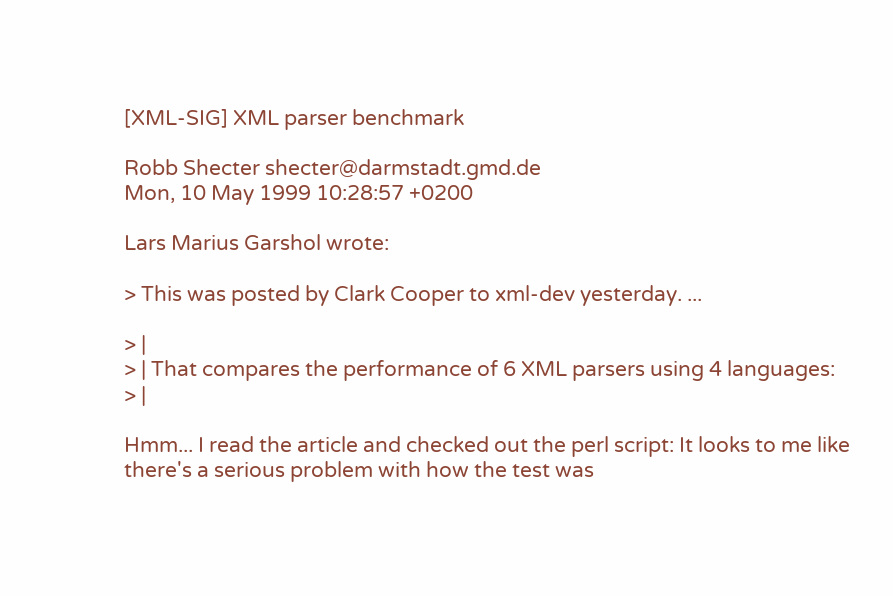[XML-SIG] XML parser benchmark

Robb Shecter shecter@darmstadt.gmd.de
Mon, 10 May 1999 10:28:57 +0200

Lars Marius Garshol wrote:

> This was posted by Clark Cooper to xml-dev yesterday. ...

> |
> | That compares the performance of 6 XML parsers using 4 languages:
> |

Hmm... I read the article and checked out the perl script: It looks to me like
there's a serious problem with how the test was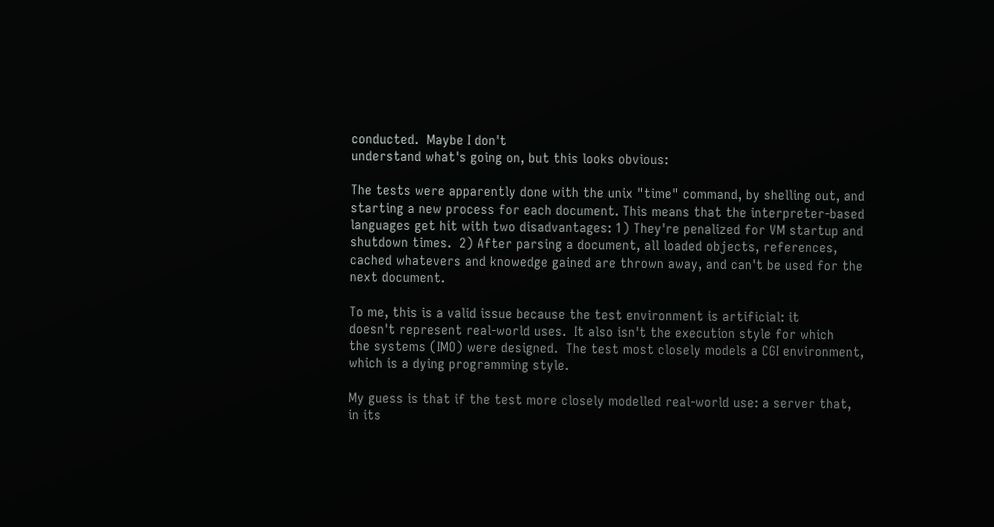conducted.  Maybe I don't
understand what's going on, but this looks obvious:

The tests were apparently done with the unix "time" command, by shelling out, and
starting a new process for each document. This means that the interpreter-based
languages get hit with two disadvantages: 1) They're penalized for VM startup and
shutdown times.  2) After parsing a document, all loaded objects, references,
cached whatevers and knowedge gained are thrown away, and can't be used for the
next document.

To me, this is a valid issue because the test environment is artificial: it
doesn't represent real-world uses.  It also isn't the execution style for which
the systems (IMO) were designed.  The test most closely models a CGI environment,
which is a dying programming style.

My guess is that if the test more closely modelled real-world use: a server that,
in its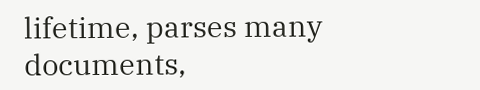lifetime, parses many documents,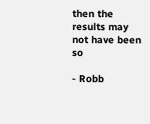then the results may not have been so

- Robb